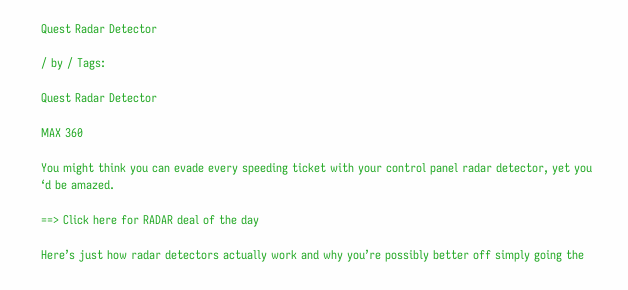Quest Radar Detector

/ by / Tags:

Quest Radar Detector

MAX 360

You might think you can evade every speeding ticket with your control panel radar detector, yet you ‘d be amazed.

==> Click here for RADAR deal of the day

Here’s just how radar detectors actually work and why you’re possibly better off simply going the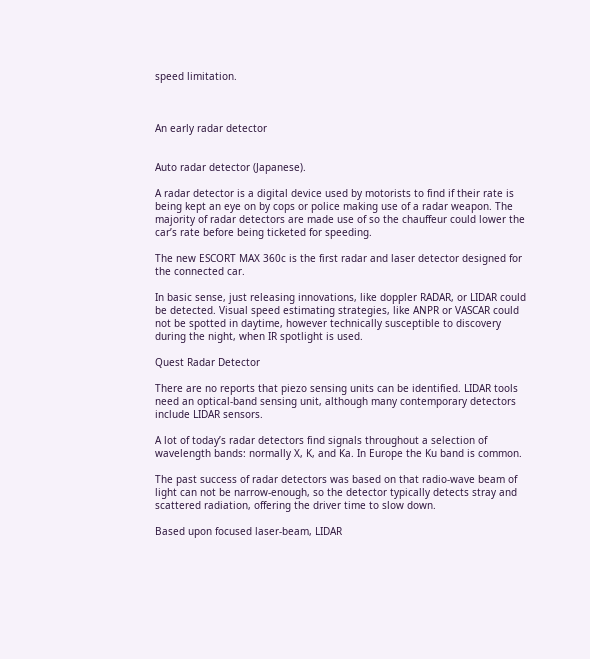speed limitation.



An early radar detector


Auto radar detector (Japanese).

A radar detector is a digital device used by motorists to find if their rate is being kept an eye on by cops or police making use of a radar weapon. The majority of radar detectors are made use of so the chauffeur could lower the car’s rate before being ticketed for speeding.

The new ESCORT MAX 360c is the first radar and laser detector designed for the connected car.

In basic sense, just releasing innovations, like doppler RADAR, or LIDAR could be detected. Visual speed estimating strategies, like ANPR or VASCAR could not be spotted in daytime, however technically susceptible to discovery during the night, when IR spotlight is used.

Quest Radar Detector

There are no reports that piezo sensing units can be identified. LIDAR tools need an optical-band sensing unit, although many contemporary detectors include LIDAR sensors.

A lot of today’s radar detectors find signals throughout a selection of wavelength bands: normally X, K, and Ka. In Europe the Ku band is common.

The past success of radar detectors was based on that radio-wave beam of light can not be narrow-enough, so the detector typically detects stray and scattered radiation, offering the driver time to slow down.

Based upon focused laser-beam, LIDAR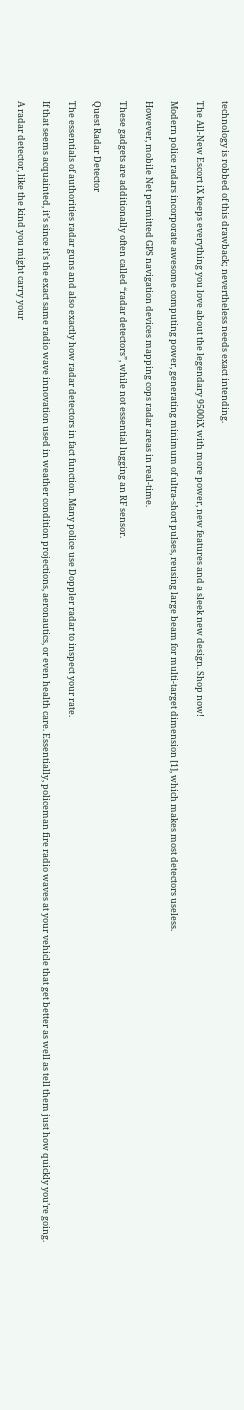technology is robbed of this drawback; nevertheless needs exact intending.

The All-New Escort iX keeps everything you love about the legendary 9500iX with more power, new features and a sleek new design. Shop now!

Modern police radars incorporate awesome computing power, generating minimum of ultra-short pulses, reusing large beam for multi-target dimension [1], which makes most detectors useless.

However, mobile Net permitted GPS navigation devices mapping cops radar areas in real-time.

These gadgets are additionally often called “radar detectors”, while not essential lugging an RF sensor.

Quest Radar Detector

The essentials of authorities radar guns and also exactly how radar detectors in fact function. Many police use Doppler radar to inspect your rate.

If that seems acquainted, it’s since it’s the exact same radio wave innovation used in weather condition projections, aeronautics, or even health care. Essentially, policeman fire radio waves at your vehicle that get better as well as tell them just how quickly you’re going.

A radar detector, like the kind you might carry your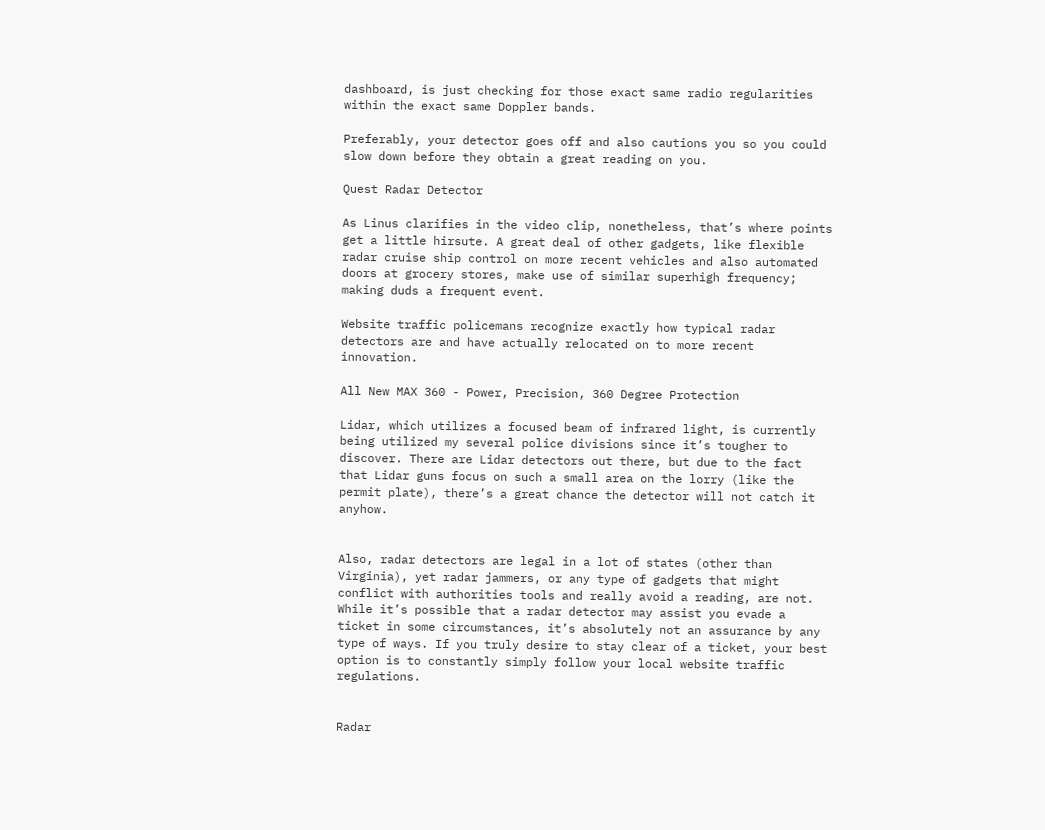dashboard, is just checking for those exact same radio regularities within the exact same Doppler bands.

Preferably, your detector goes off and also cautions you so you could slow down before they obtain a great reading on you.

Quest Radar Detector

As Linus clarifies in the video clip, nonetheless, that’s where points get a little hirsute. A great deal of other gadgets, like flexible radar cruise ship control on more recent vehicles and also automated doors at grocery stores, make use of similar superhigh frequency; making duds a frequent event.

Website traffic policemans recognize exactly how typical radar detectors are and have actually relocated on to more recent innovation.

All New MAX 360 - Power, Precision, 360 Degree Protection

Lidar, which utilizes a focused beam of infrared light, is currently being utilized my several police divisions since it’s tougher to discover. There are Lidar detectors out there, but due to the fact that Lidar guns focus on such a small area on the lorry (like the permit plate), there’s a great chance the detector will not catch it anyhow.


Also, radar detectors are legal in a lot of states (other than Virginia), yet radar jammers, or any type of gadgets that might conflict with authorities tools and really avoid a reading, are not. While it’s possible that a radar detector may assist you evade a ticket in some circumstances, it’s absolutely not an assurance by any type of ways. If you truly desire to stay clear of a ticket, your best option is to constantly simply follow your local website traffic regulations.


Radar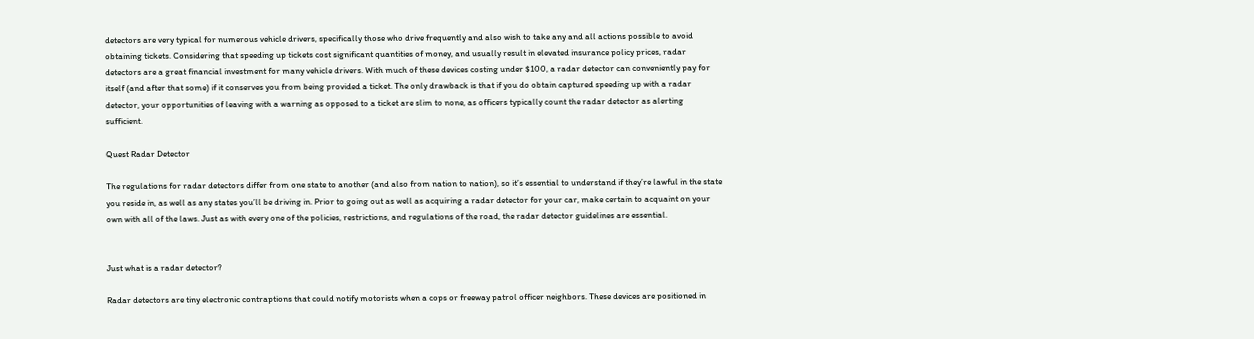detectors are very typical for numerous vehicle drivers, specifically those who drive frequently and also wish to take any and all actions possible to avoid obtaining tickets. Considering that speeding up tickets cost significant quantities of money, and usually result in elevated insurance policy prices, radar detectors are a great financial investment for many vehicle drivers. With much of these devices costing under $100, a radar detector can conveniently pay for itself (and after that some) if it conserves you from being provided a ticket. The only drawback is that if you do obtain captured speeding up with a radar detector, your opportunities of leaving with a warning as opposed to a ticket are slim to none, as officers typically count the radar detector as alerting sufficient.

Quest Radar Detector

The regulations for radar detectors differ from one state to another (and also from nation to nation), so it’s essential to understand if they’re lawful in the state you reside in, as well as any states you’ll be driving in. Prior to going out as well as acquiring a radar detector for your car, make certain to acquaint on your own with all of the laws. Just as with every one of the policies, restrictions, and regulations of the road, the radar detector guidelines are essential.


Just what is a radar detector?

Radar detectors are tiny electronic contraptions that could notify motorists when a cops or freeway patrol officer neighbors. These devices are positioned in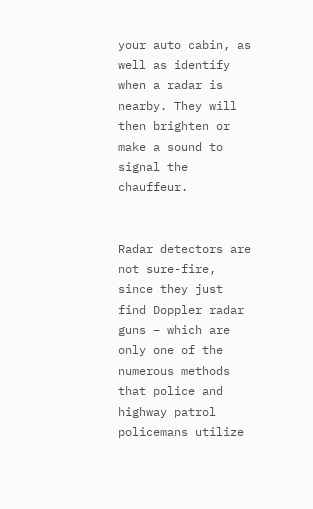your auto cabin, as well as identify when a radar is nearby. They will then brighten or make a sound to signal the chauffeur.


Radar detectors are not sure-fire, since they just find Doppler radar guns – which are only one of the numerous methods that police and highway patrol policemans utilize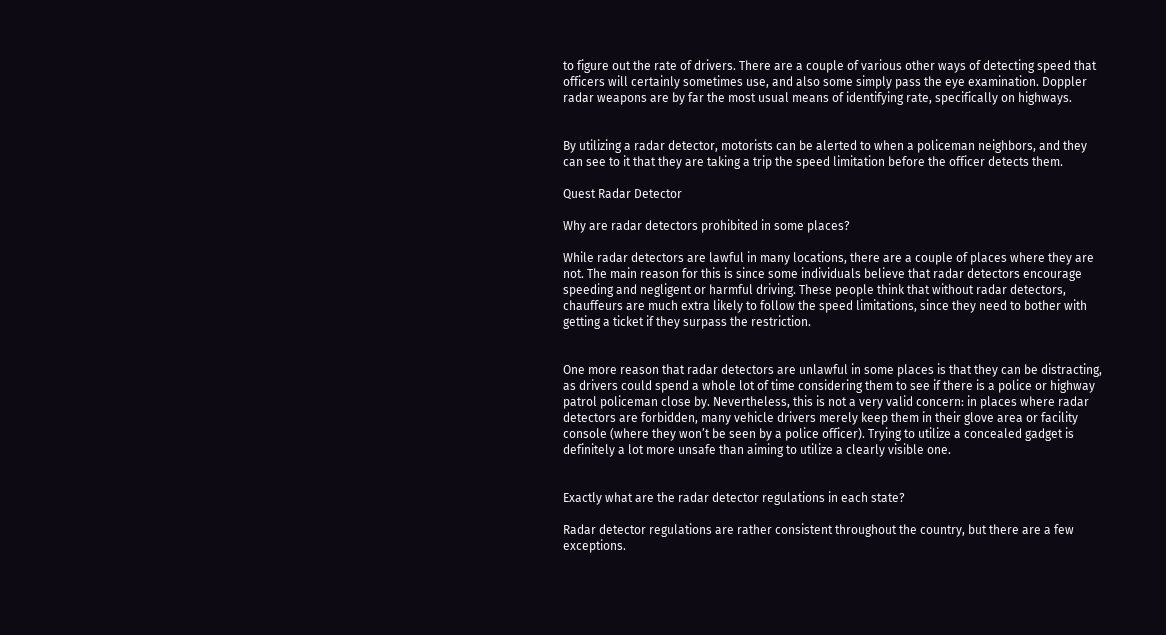to figure out the rate of drivers. There are a couple of various other ways of detecting speed that officers will certainly sometimes use, and also some simply pass the eye examination. Doppler radar weapons are by far the most usual means of identifying rate, specifically on highways.


By utilizing a radar detector, motorists can be alerted to when a policeman neighbors, and they can see to it that they are taking a trip the speed limitation before the officer detects them.

Quest Radar Detector

Why are radar detectors prohibited in some places?

While radar detectors are lawful in many locations, there are a couple of places where they are not. The main reason for this is since some individuals believe that radar detectors encourage speeding and negligent or harmful driving. These people think that without radar detectors, chauffeurs are much extra likely to follow the speed limitations, since they need to bother with getting a ticket if they surpass the restriction.


One more reason that radar detectors are unlawful in some places is that they can be distracting, as drivers could spend a whole lot of time considering them to see if there is a police or highway patrol policeman close by. Nevertheless, this is not a very valid concern: in places where radar detectors are forbidden, many vehicle drivers merely keep them in their glove area or facility console (where they won’t be seen by a police officer). Trying to utilize a concealed gadget is definitely a lot more unsafe than aiming to utilize a clearly visible one.


Exactly what are the radar detector regulations in each state?

Radar detector regulations are rather consistent throughout the country, but there are a few exceptions.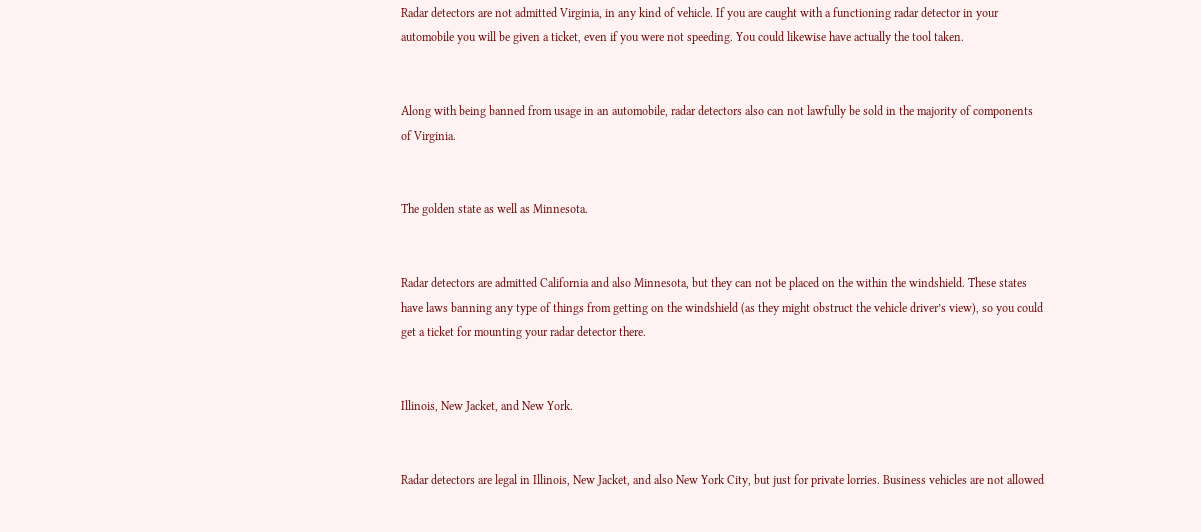Radar detectors are not admitted Virginia, in any kind of vehicle. If you are caught with a functioning radar detector in your automobile you will be given a ticket, even if you were not speeding. You could likewise have actually the tool taken.


Along with being banned from usage in an automobile, radar detectors also can not lawfully be sold in the majority of components of Virginia.


The golden state as well as Minnesota.


Radar detectors are admitted California and also Minnesota, but they can not be placed on the within the windshield. These states have laws banning any type of things from getting on the windshield (as they might obstruct the vehicle driver’s view), so you could get a ticket for mounting your radar detector there.


Illinois, New Jacket, and New York.


Radar detectors are legal in Illinois, New Jacket, and also New York City, but just for private lorries. Business vehicles are not allowed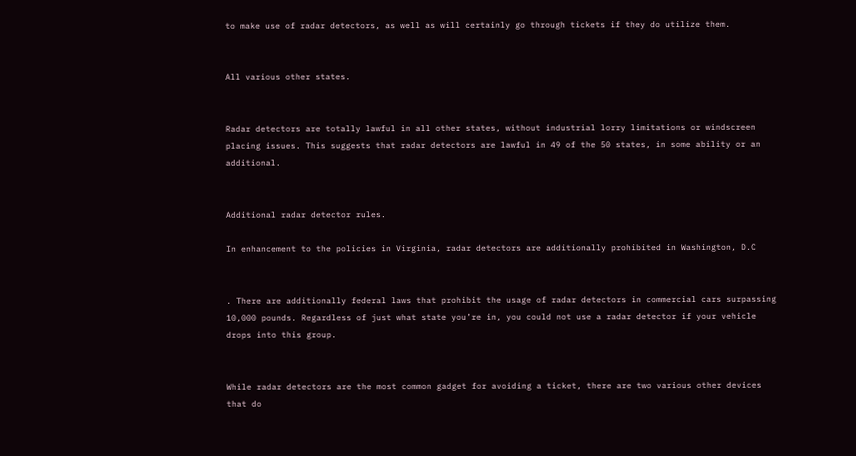to make use of radar detectors, as well as will certainly go through tickets if they do utilize them.


All various other states.


Radar detectors are totally lawful in all other states, without industrial lorry limitations or windscreen placing issues. This suggests that radar detectors are lawful in 49 of the 50 states, in some ability or an additional.


Additional radar detector rules.

In enhancement to the policies in Virginia, radar detectors are additionally prohibited in Washington, D.C


. There are additionally federal laws that prohibit the usage of radar detectors in commercial cars surpassing 10,000 pounds. Regardless of just what state you’re in, you could not use a radar detector if your vehicle drops into this group.


While radar detectors are the most common gadget for avoiding a ticket, there are two various other devices that do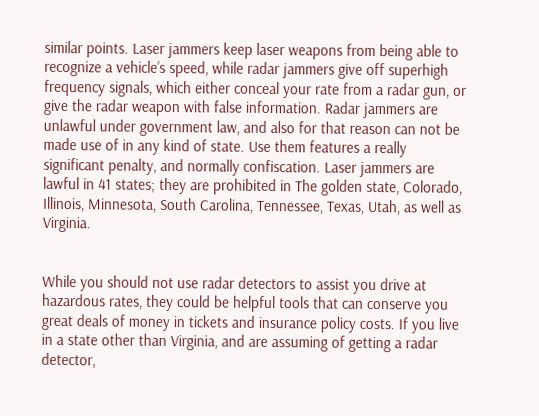similar points. Laser jammers keep laser weapons from being able to recognize a vehicle’s speed, while radar jammers give off superhigh frequency signals, which either conceal your rate from a radar gun, or give the radar weapon with false information. Radar jammers are unlawful under government law, and also for that reason can not be made use of in any kind of state. Use them features a really significant penalty, and normally confiscation. Laser jammers are lawful in 41 states; they are prohibited in The golden state, Colorado, Illinois, Minnesota, South Carolina, Tennessee, Texas, Utah, as well as Virginia.


While you should not use radar detectors to assist you drive at hazardous rates, they could be helpful tools that can conserve you great deals of money in tickets and insurance policy costs. If you live in a state other than Virginia, and are assuming of getting a radar detector,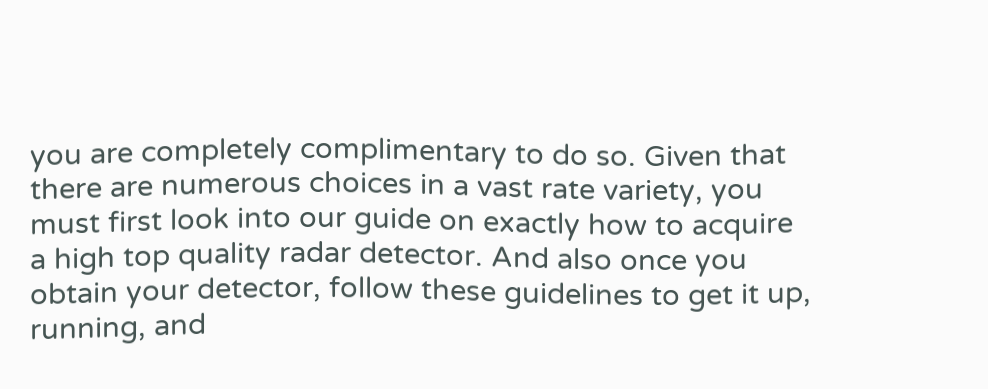you are completely complimentary to do so. Given that there are numerous choices in a vast rate variety, you must first look into our guide on exactly how to acquire a high top quality radar detector. And also once you obtain your detector, follow these guidelines to get it up, running, and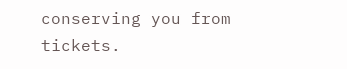conserving you from tickets.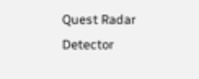Quest Radar Detector